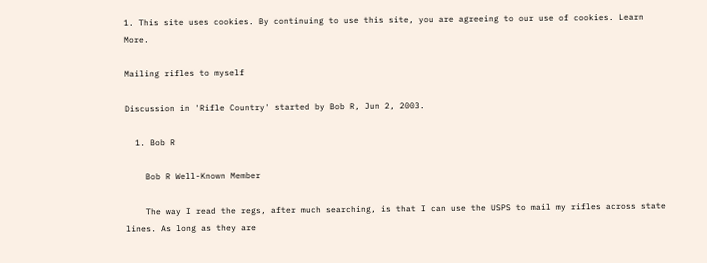1. This site uses cookies. By continuing to use this site, you are agreeing to our use of cookies. Learn More.

Mailing rifles to myself

Discussion in 'Rifle Country' started by Bob R, Jun 2, 2003.

  1. Bob R

    Bob R Well-Known Member

    The way I read the regs, after much searching, is that I can use the USPS to mail my rifles across state lines. As long as they are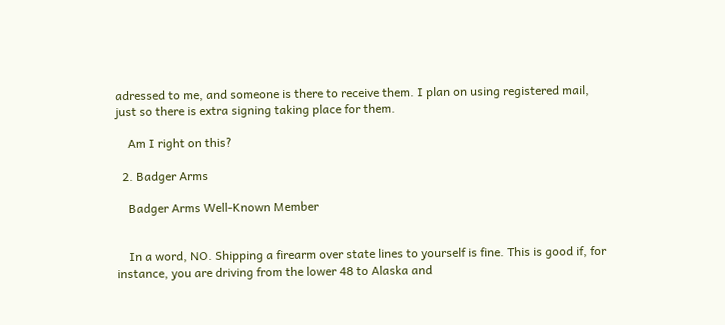adressed to me, and someone is there to receive them. I plan on using registered mail, just so there is extra signing taking place for them.

    Am I right on this?

  2. Badger Arms

    Badger Arms Well-Known Member


    In a word, NO. Shipping a firearm over state lines to yourself is fine. This is good if, for instance, you are driving from the lower 48 to Alaska and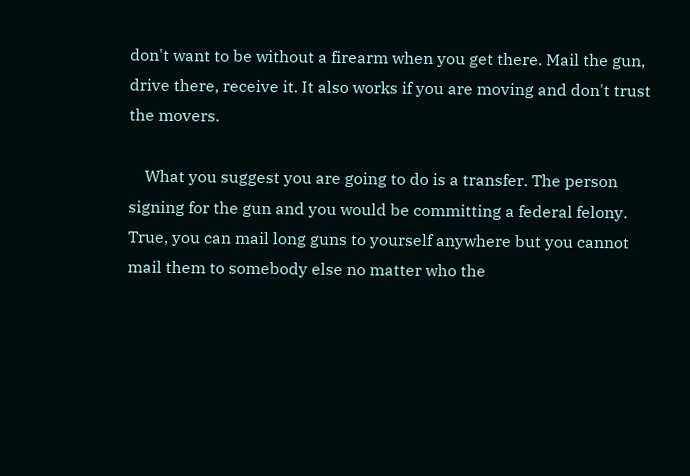don't want to be without a firearm when you get there. Mail the gun, drive there, receive it. It also works if you are moving and don't trust the movers.

    What you suggest you are going to do is a transfer. The person signing for the gun and you would be committing a federal felony. True, you can mail long guns to yourself anywhere but you cannot mail them to somebody else no matter who the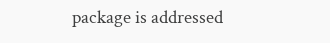package is addressed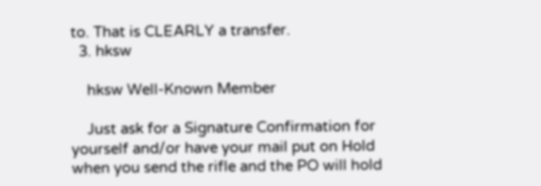to. That is CLEARLY a transfer.
  3. hksw

    hksw Well-Known Member

    Just ask for a Signature Confirmation for yourself and/or have your mail put on Hold when you send the rifle and the PO will hold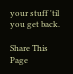your stuff 'til you get back.

Share This Page